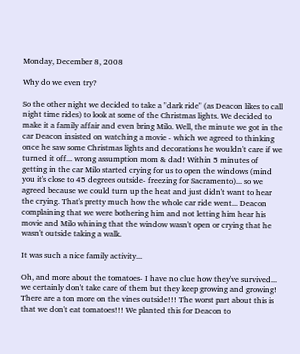Monday, December 8, 2008

Why do we even try?

So the other night we decided to take a "dark ride" (as Deacon likes to call night time rides) to look at some of the Christmas lights. We decided to make it a family affair and even bring Milo. Well, the minute we got in the car Deacon insisted on watching a movie - which we agreed to thinking once he saw some Christmas lights and decorations he wouldn't care if we turned it off... wrong assumption mom & dad! Within 5 minutes of getting in the car Milo started crying for us to open the windows (mind you it's close to 45 degrees outside- freezing for Sacramento)... so we agreed because we could turn up the heat and just didn't want to hear the crying. That's pretty much how the whole car ride went... Deacon complaining that we were bothering him and not letting him hear his movie and Milo whining that the window wasn't open or crying that he wasn't outside taking a walk.

It was such a nice family activity...

Oh, and more about the tomatoes- I have no clue how they've survived... we certainly don't take care of them but they keep growing and growing! There are a ton more on the vines outside!!! The worst part about this is that we don't eat tomatoes!!! We planted this for Deacon to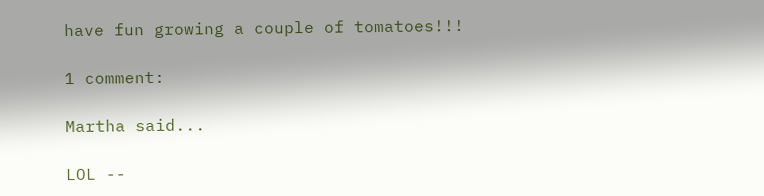have fun growing a couple of tomatoes!!!

1 comment:

Martha said...

LOL --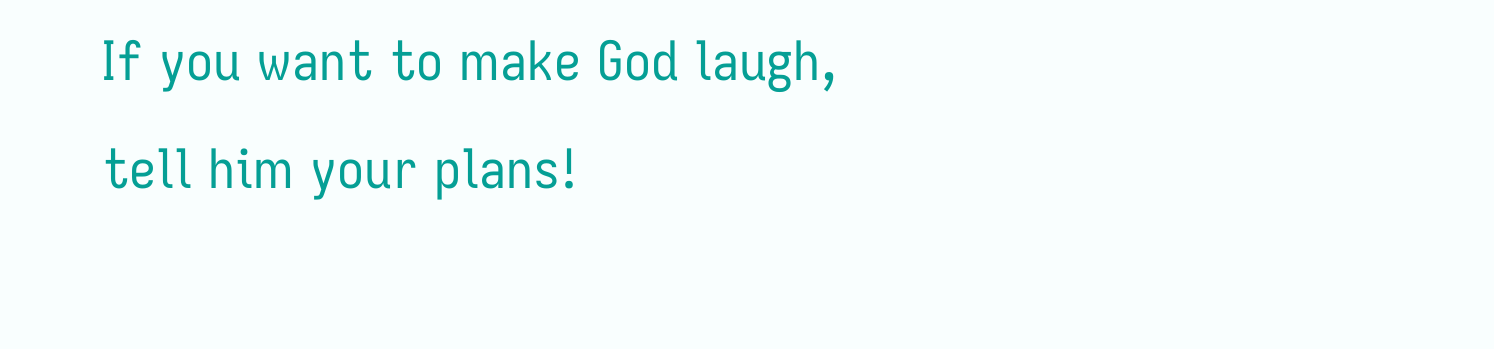If you want to make God laugh, tell him your plans!